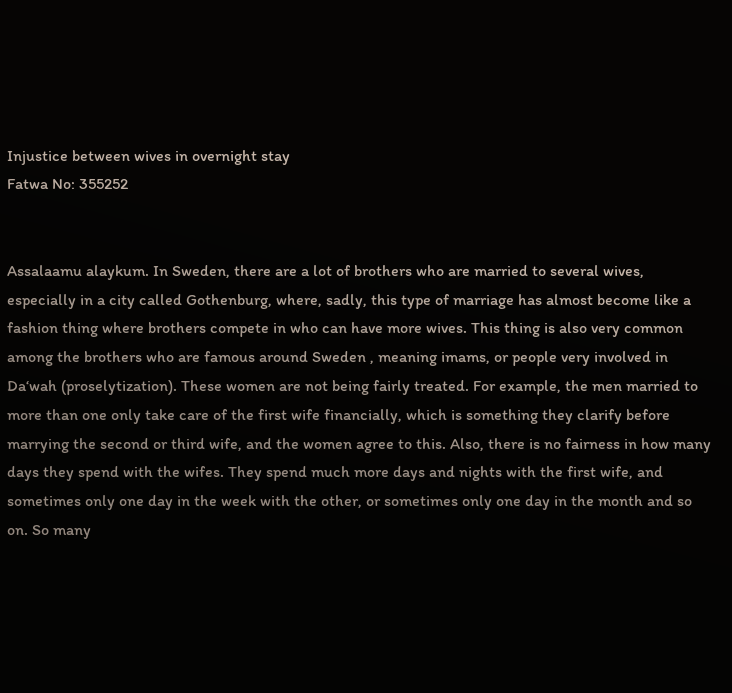Injustice between wives in overnight stay
Fatwa No: 355252


Assalaamu alaykum. In Sweden, there are a lot of brothers who are married to several wives, especially in a city called Gothenburg, where, sadly, this type of marriage has almost become like a fashion thing where brothers compete in who can have more wives. This thing is also very common among the brothers who are famous around Sweden , meaning imams, or people very involved in Da‘wah (proselytization). These women are not being fairly treated. For example, the men married to more than one only take care of the first wife financially, which is something they clarify before marrying the second or third wife, and the women agree to this. Also, there is no fairness in how many days they spend with the wifes. They spend much more days and nights with the first wife, and sometimes only one day in the week with the other, or sometimes only one day in the month and so on. So many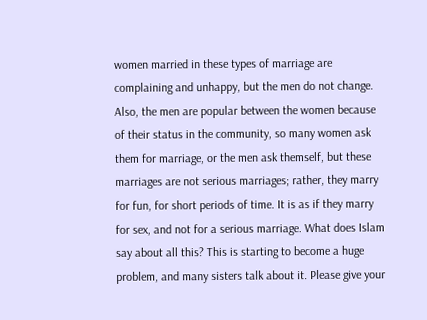women married in these types of marriage are complaining and unhappy, but the men do not change. Also, the men are popular between the women because of their status in the community, so many women ask them for marriage, or the men ask themself, but these marriages are not serious marriages; rather, they marry for fun, for short periods of time. It is as if they marry for sex, and not for a serious marriage. What does Islam say about all this? This is starting to become a huge problem, and many sisters talk about it. Please give your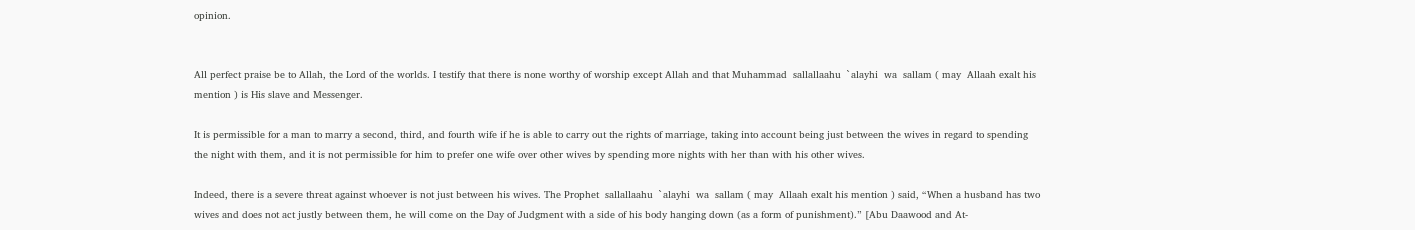opinion.


All perfect praise be to Allah, the Lord of the worlds. I testify that there is none worthy of worship except Allah and that Muhammad  sallallaahu  `alayhi  wa  sallam ( may  Allaah exalt his mention ) is His slave and Messenger.

It is permissible for a man to marry a second, third, and fourth wife if he is able to carry out the rights of marriage, taking into account being just between the wives in regard to spending the night with them, and it is not permissible for him to prefer one wife over other wives by spending more nights with her than with his other wives.

Indeed, there is a severe threat against whoever is not just between his wives. The Prophet  sallallaahu  `alayhi  wa  sallam ( may  Allaah exalt his mention ) said, “When a husband has two wives and does not act justly between them, he will come on the Day of Judgment with a side of his body hanging down (as a form of punishment).” [Abu Daawood and At-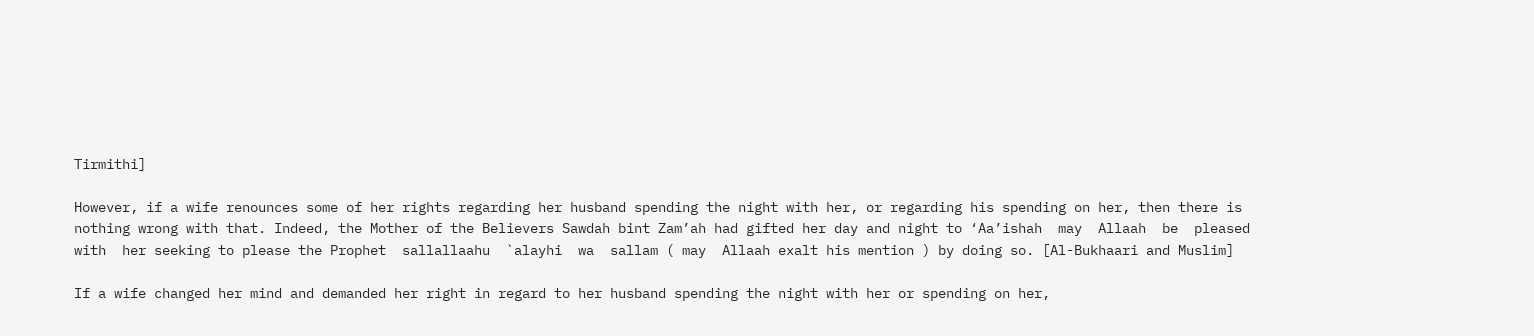Tirmithi]

However, if a wife renounces some of her rights regarding her husband spending the night with her, or regarding his spending on her, then there is nothing wrong with that. Indeed, the Mother of the Believers Sawdah bint Zam’ah had gifted her day and night to ‘Aa’ishah  may  Allaah  be  pleased  with  her seeking to please the Prophet  sallallaahu  `alayhi  wa  sallam ( may  Allaah exalt his mention ) by doing so. [Al-Bukhaari and Muslim]

If a wife changed her mind and demanded her right in regard to her husband spending the night with her or spending on her,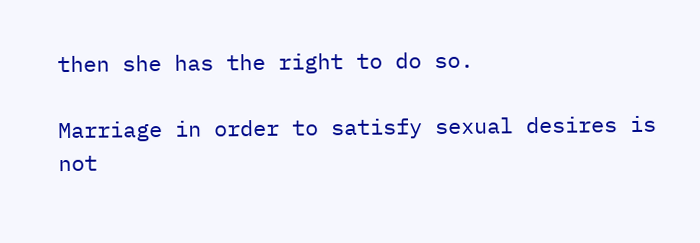then she has the right to do so.

Marriage in order to satisfy sexual desires is not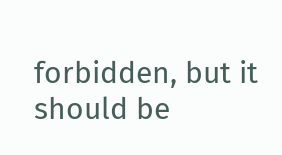forbidden, but it should be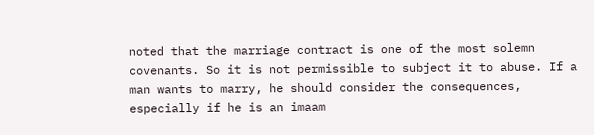noted that the marriage contract is one of the most solemn covenants. So it is not permissible to subject it to abuse. If a man wants to marry, he should consider the consequences, especially if he is an imaam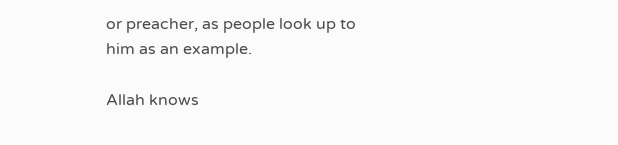or preacher, as people look up to him as an example.

Allah knows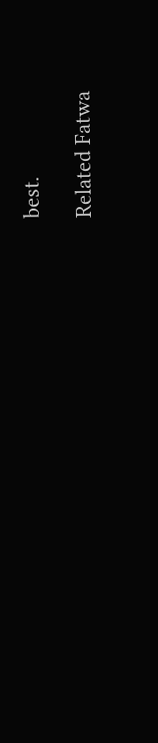best.

Related Fatwa